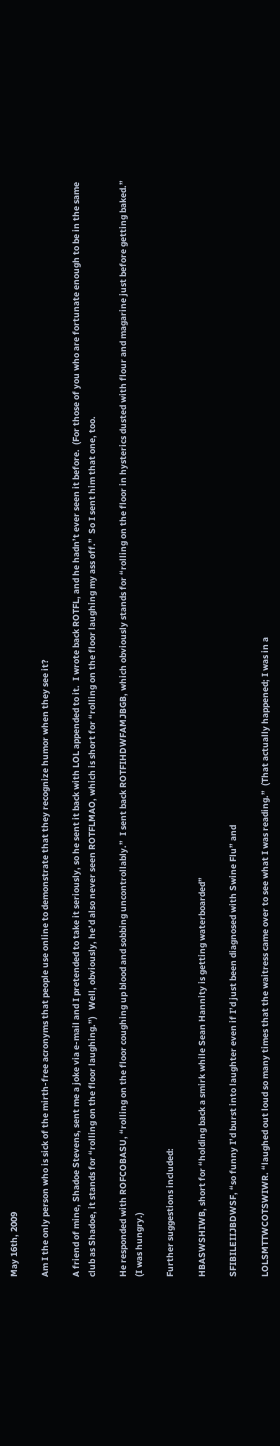May 16th, 2009

Am I the only person who is sick of the mirth-free acronyms that people use online to demonstrate that they recognize humor when they see it?

A friend of mine, Shadoe Stevens, sent me a joke via e-mail and I pretended to take it seriously, so he sent it back with LOL appended to it.  I wrote back ROTFL, and he hadn’t ever seen it before.  (For those of you who are fortunate enough to be in the same club as Shadoe, it stands for “rolling on the floor laughing.”)   Well, obviously, he’d also never seen ROTFLMAO, which is short for “rolling on the floor laughing my ass off.”  So I sent him that one, too.

He responded with ROFCOBASU, “rolling on the floor coughing up blood and sobbing uncontrollably.”  I sent back ROTFIHDWFAMJBGB, which obviously stands for “rolling on the floor in hysterics dusted with flour and magarine just before getting baked.”  (I was hungry.)

Further suggestions included:

HBASWSHIWB, short for “holding back a smirk while Sean Hannity is getting waterboarded”

SFIBILEIIJBDWSF, “so funny I’d burst into laughter even if I’d just been diagnosed with Swine Flu” and

LOLSMTTWCOTSWIWR. “laughed out loud so many times that the waitress came over to see what I was reading.”  (That actually happened; I was in a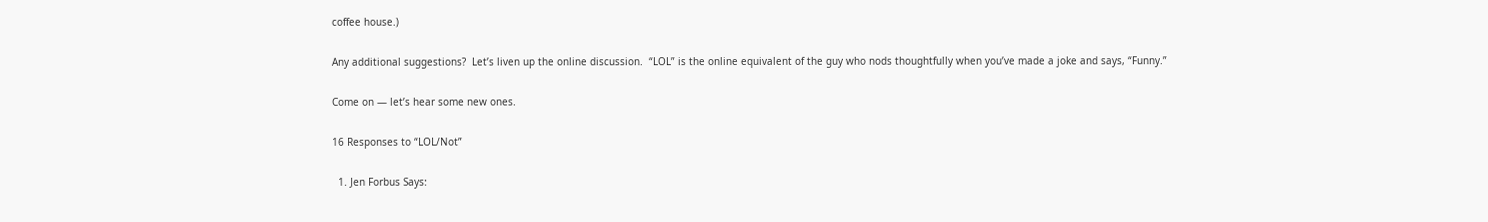coffee house.)

Any additional suggestions?  Let’s liven up the online discussion.  “LOL” is the online equivalent of the guy who nods thoughtfully when you’ve made a joke and says, “Funny.”

Come on — let’s hear some new ones.

16 Responses to “LOL/Not”

  1. Jen Forbus Says: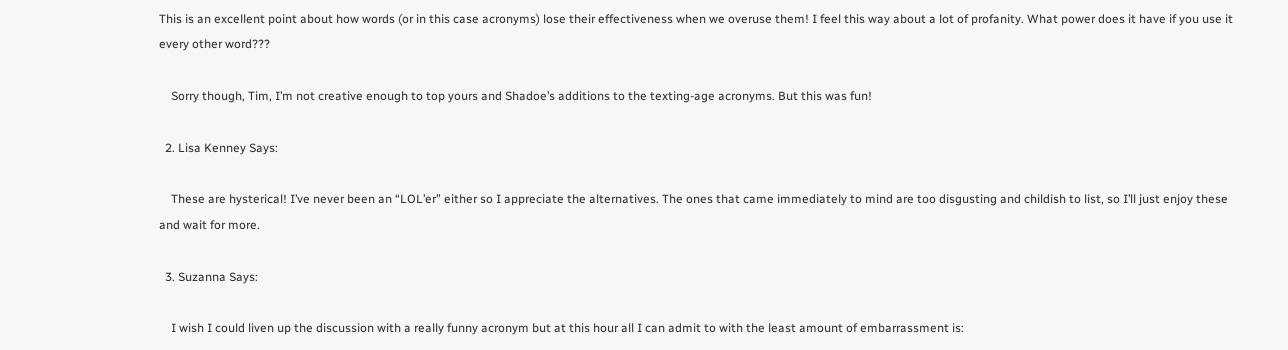This is an excellent point about how words (or in this case acronyms) lose their effectiveness when we overuse them! I feel this way about a lot of profanity. What power does it have if you use it every other word???

    Sorry though, Tim, I’m not creative enough to top yours and Shadoe’s additions to the texting-age acronyms. But this was fun!

  2. Lisa Kenney Says:

    These are hysterical! I’ve never been an “LOL’er” either so I appreciate the alternatives. The ones that came immediately to mind are too disgusting and childish to list, so I’ll just enjoy these and wait for more.

  3. Suzanna Says:

    I wish I could liven up the discussion with a really funny acronym but at this hour all I can admit to with the least amount of embarrassment is: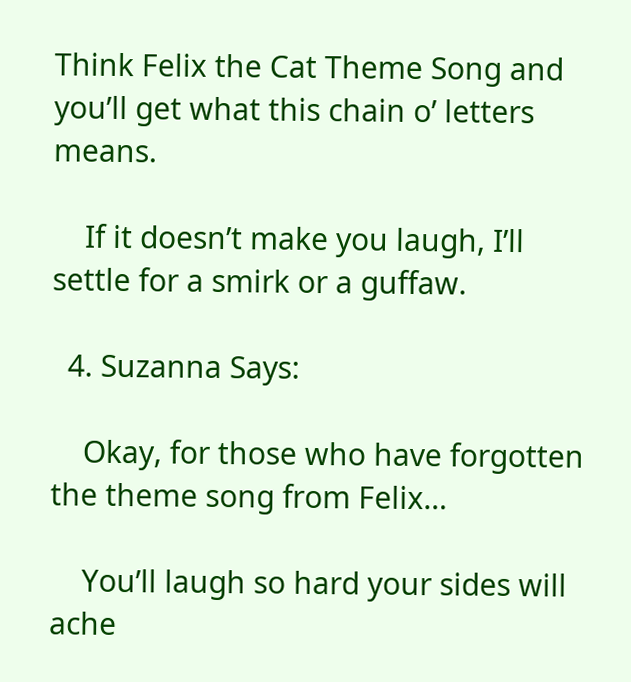Think Felix the Cat Theme Song and you’ll get what this chain o’ letters means.

    If it doesn’t make you laugh, I’ll settle for a smirk or a guffaw.

  4. Suzanna Says:

    Okay, for those who have forgotten the theme song from Felix…

    You’ll laugh so hard your sides will ache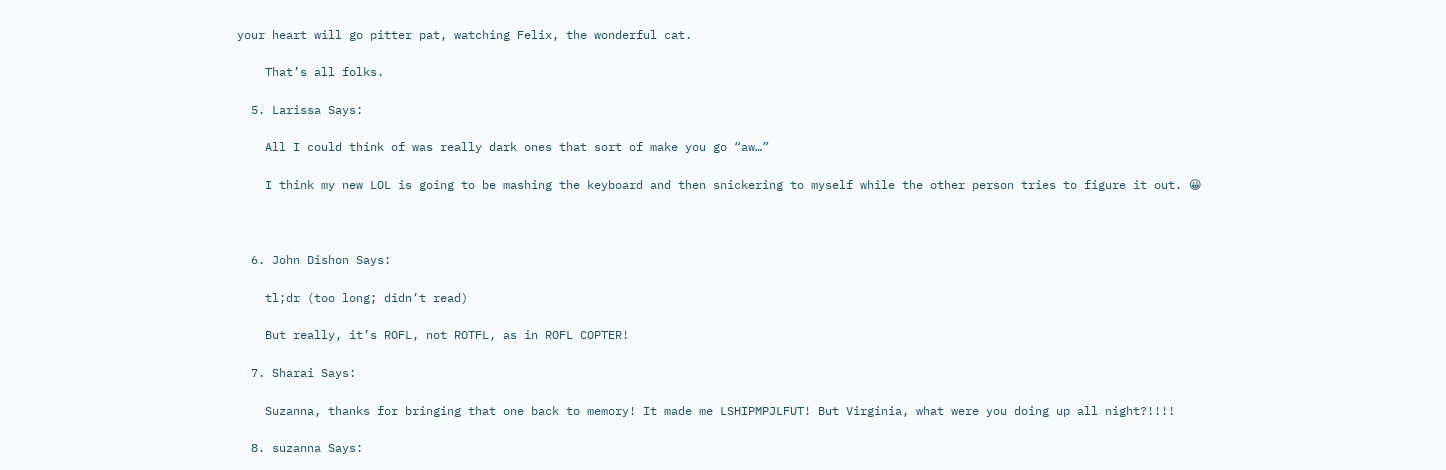your heart will go pitter pat, watching Felix, the wonderful cat.

    That’s all folks.

  5. Larissa Says:

    All I could think of was really dark ones that sort of make you go “aw…”

    I think my new LOL is going to be mashing the keyboard and then snickering to myself while the other person tries to figure it out. 😀



  6. John Dishon Says:

    tl;dr (too long; didn’t read)

    But really, it’s ROFL, not ROTFL, as in ROFL COPTER!

  7. Sharai Says:

    Suzanna, thanks for bringing that one back to memory! It made me LSHIPMPJLFUT! But Virginia, what were you doing up all night?!!!!

  8. suzanna Says: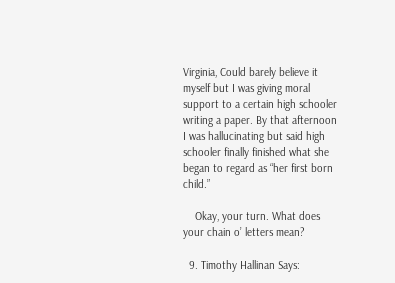Virginia, Could barely believe it myself but I was giving moral support to a certain high schooler writing a paper. By that afternoon I was hallucinating but said high schooler finally finished what she began to regard as “her first born child.”

    Okay, your turn. What does your chain o’ letters mean?

  9. Timothy Hallinan Says: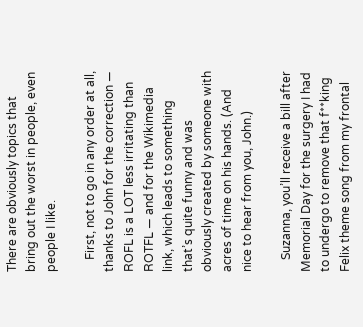There are obviously topics that bring out the worst in people, even people I like.

    First, not to go in any order at all, thanks to John for the correction — ROFL is a LOT less irritating than ROTFL — and for the Wikimedia link, which leads to something that’s quite funny and was obviously created by someone with acres of time on his hands. (And nice to hear from you, John.)

    Suzanna, you’ll receive a bill after Memorial Day for the surgery I had to undergo to remove that f**king Felix theme song from my frontal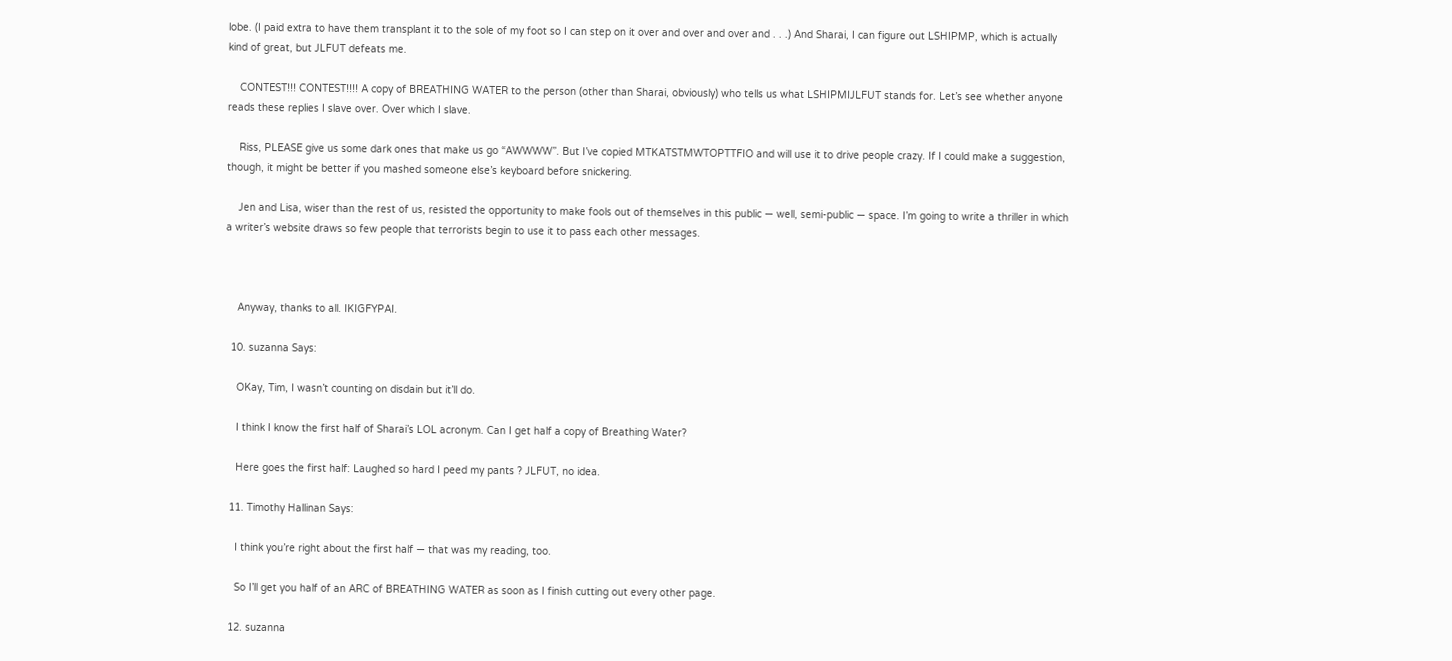lobe. (I paid extra to have them transplant it to the sole of my foot so I can step on it over and over and over and . . .) And Sharai, I can figure out LSHIPMP, which is actually kind of great, but JLFUT defeats me.

    CONTEST!!! CONTEST!!!! A copy of BREATHING WATER to the person (other than Sharai, obviously) who tells us what LSHIPMIJLFUT stands for. Let’s see whether anyone reads these replies I slave over. Over which I slave.

    Riss, PLEASE give us some dark ones that make us go “AWWWW”. But I’ve copied MTKATSTMWTOPTTFIO and will use it to drive people crazy. If I could make a suggestion, though, it might be better if you mashed someone else’s keyboard before snickering.

    Jen and Lisa, wiser than the rest of us, resisted the opportunity to make fools out of themselves in this public — well, semi-public — space. I’m going to write a thriller in which a writer’s website draws so few people that terrorists begin to use it to pass each other messages.



    Anyway, thanks to all. IKIGFYPAI.

  10. suzanna Says:

    OKay, Tim, I wasn’t counting on disdain but it’ll do.

    I think I know the first half of Sharai’s LOL acronym. Can I get half a copy of Breathing Water?

    Here goes the first half: Laughed so hard I peed my pants ? JLFUT, no idea.

  11. Timothy Hallinan Says:

    I think you’re right about the first half — that was my reading, too.

    So I’ll get you half of an ARC of BREATHING WATER as soon as I finish cutting out every other page.

  12. suzanna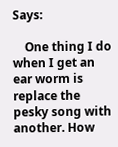Says:

    One thing I do when I get an ear worm is replace the pesky song with another. How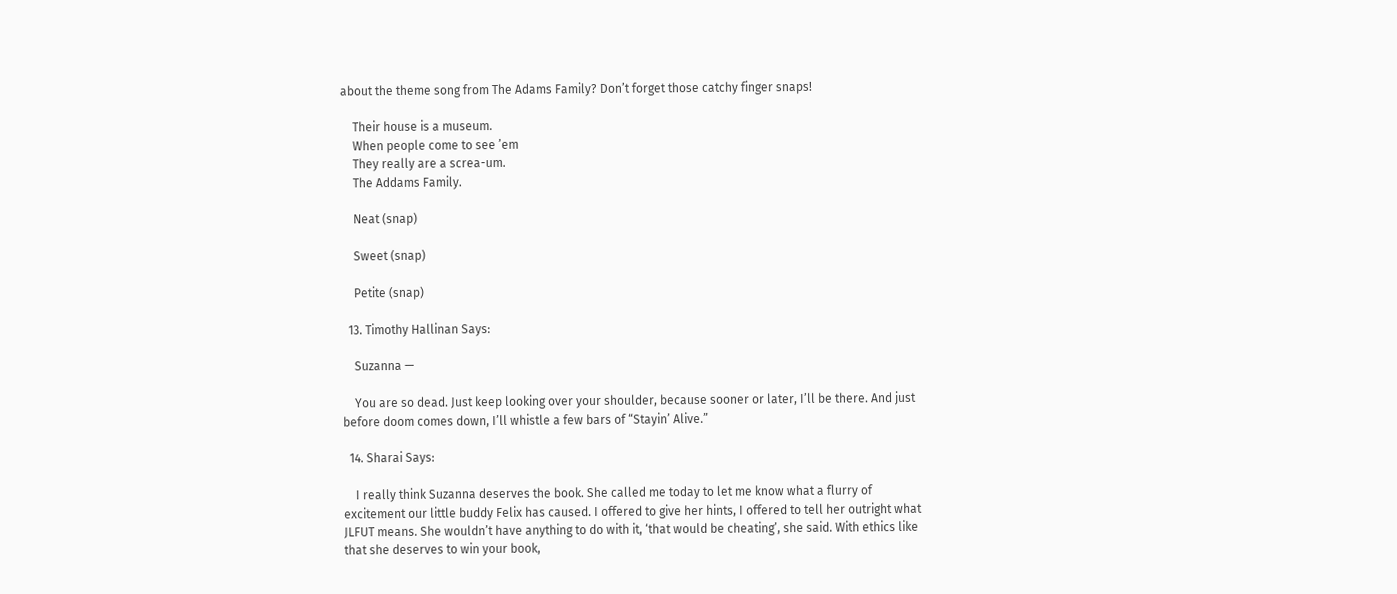about the theme song from The Adams Family? Don’t forget those catchy finger snaps!

    Their house is a museum.
    When people come to see ’em
    They really are a screa-um.
    The Addams Family.

    Neat (snap)

    Sweet (snap)

    Petite (snap)

  13. Timothy Hallinan Says:

    Suzanna —

    You are so dead. Just keep looking over your shoulder, because sooner or later, I’ll be there. And just before doom comes down, I’ll whistle a few bars of “Stayin’ Alive.”

  14. Sharai Says:

    I really think Suzanna deserves the book. She called me today to let me know what a flurry of excitement our little buddy Felix has caused. I offered to give her hints, I offered to tell her outright what JLFUT means. She wouldn’t have anything to do with it, ‘that would be cheating’, she said. With ethics like that she deserves to win your book,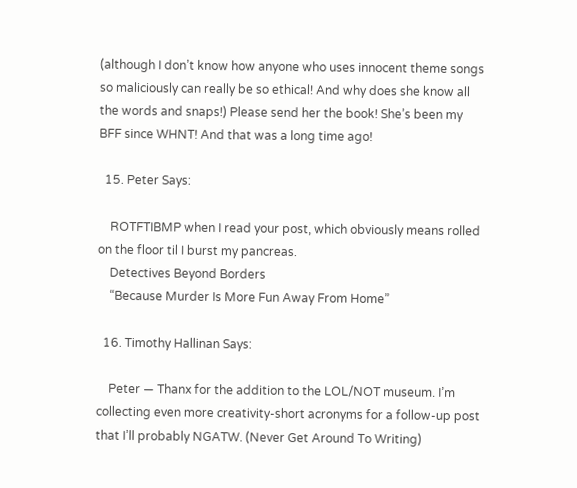(although I don’t know how anyone who uses innocent theme songs so maliciously can really be so ethical! And why does she know all the words and snaps!) Please send her the book! She’s been my BFF since WHNT! And that was a long time ago!

  15. Peter Says:

    ROTFTIBMP when I read your post, which obviously means rolled on the floor til I burst my pancreas.
    Detectives Beyond Borders
    “Because Murder Is More Fun Away From Home”

  16. Timothy Hallinan Says:

    Peter — Thanx for the addition to the LOL/NOT museum. I’m collecting even more creativity-short acronyms for a follow-up post that I’ll probably NGATW. (Never Get Around To Writing)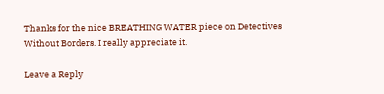Thanks for the nice BREATHING WATER piece on Detectives Without Borders. I really appreciate it.

Leave a Reply